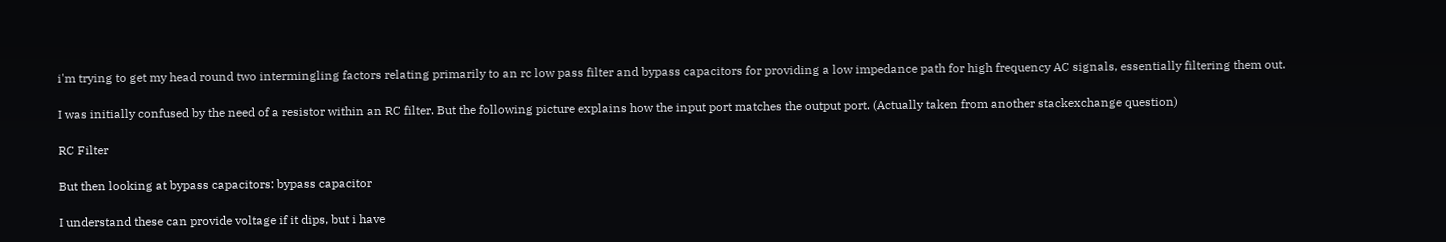i'm trying to get my head round two intermingling factors relating primarily to an rc low pass filter and bypass capacitors for providing a low impedance path for high frequency AC signals, essentially filtering them out.

I was initially confused by the need of a resistor within an RC filter. But the following picture explains how the input port matches the output port. (Actually taken from another stackexchange question)

RC Filter

But then looking at bypass capacitors: bypass capacitor

I understand these can provide voltage if it dips, but i have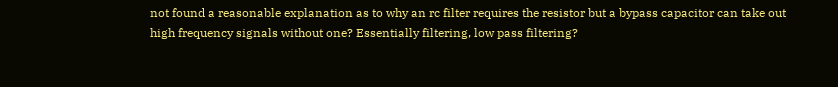not found a reasonable explanation as to why an rc filter requires the resistor but a bypass capacitor can take out high frequency signals without one? Essentially filtering, low pass filtering?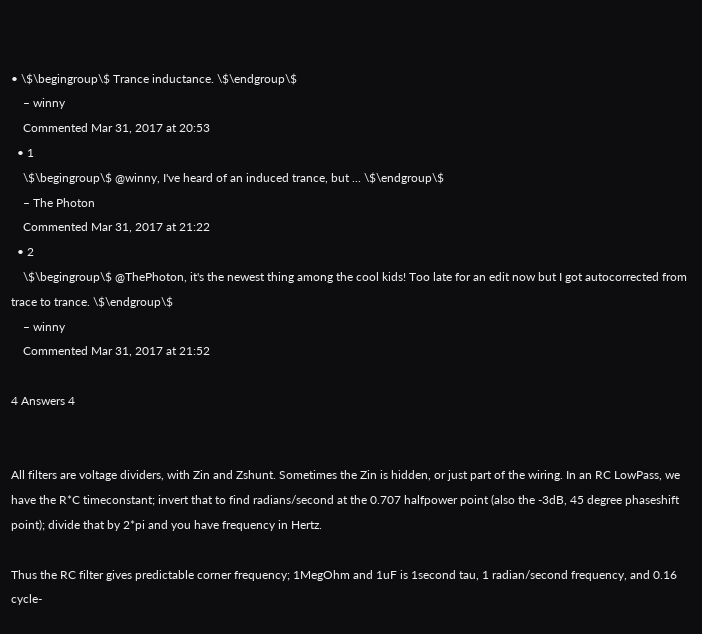• \$\begingroup\$ Trance inductance. \$\endgroup\$
    – winny
    Commented Mar 31, 2017 at 20:53
  • 1
    \$\begingroup\$ @winny, I've heard of an induced trance, but ... \$\endgroup\$
    – The Photon
    Commented Mar 31, 2017 at 21:22
  • 2
    \$\begingroup\$ @ThePhoton, it's the newest thing among the cool kids! Too late for an edit now but I got autocorrected from trace to trance. \$\endgroup\$
    – winny
    Commented Mar 31, 2017 at 21:52

4 Answers 4


All filters are voltage dividers, with Zin and Zshunt. Sometimes the Zin is hidden, or just part of the wiring. In an RC LowPass, we have the R*C timeconstant; invert that to find radians/second at the 0.707 halfpower point (also the -3dB, 45 degree phaseshift point); divide that by 2*pi and you have frequency in Hertz.

Thus the RC filter gives predictable corner frequency; 1MegOhm and 1uF is 1second tau, 1 radian/second frequency, and 0.16 cycle-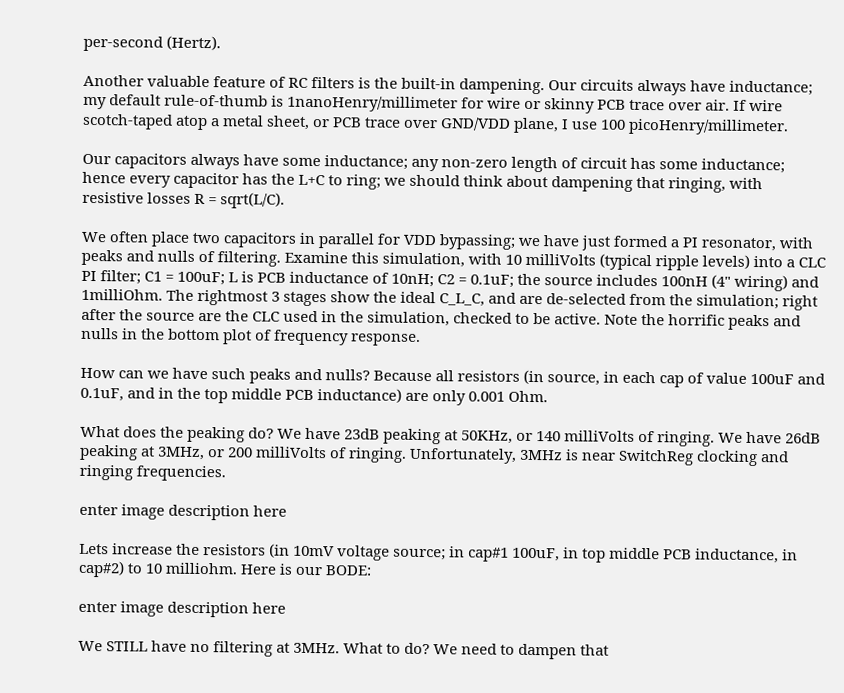per-second (Hertz).

Another valuable feature of RC filters is the built-in dampening. Our circuits always have inductance; my default rule-of-thumb is 1nanoHenry/millimeter for wire or skinny PCB trace over air. If wire scotch-taped atop a metal sheet, or PCB trace over GND/VDD plane, I use 100 picoHenry/millimeter.

Our capacitors always have some inductance; any non-zero length of circuit has some inductance; hence every capacitor has the L+C to ring; we should think about dampening that ringing, with resistive losses R = sqrt(L/C).

We often place two capacitors in parallel for VDD bypassing; we have just formed a PI resonator, with peaks and nulls of filtering. Examine this simulation, with 10 milliVolts (typical ripple levels) into a CLC PI filter; C1 = 100uF; L is PCB inductance of 10nH; C2 = 0.1uF; the source includes 100nH (4" wiring) and 1milliOhm. The rightmost 3 stages show the ideal C_L_C, and are de-selected from the simulation; right after the source are the CLC used in the simulation, checked to be active. Note the horrific peaks and nulls in the bottom plot of frequency response.

How can we have such peaks and nulls? Because all resistors (in source, in each cap of value 100uF and 0.1uF, and in the top middle PCB inductance) are only 0.001 Ohm.

What does the peaking do? We have 23dB peaking at 50KHz, or 140 milliVolts of ringing. We have 26dB peaking at 3MHz, or 200 milliVolts of ringing. Unfortunately, 3MHz is near SwitchReg clocking and ringing frequencies.

enter image description here

Lets increase the resistors (in 10mV voltage source; in cap#1 100uF, in top middle PCB inductance, in cap#2) to 10 milliohm. Here is our BODE:

enter image description here

We STILL have no filtering at 3MHz. What to do? We need to dampen that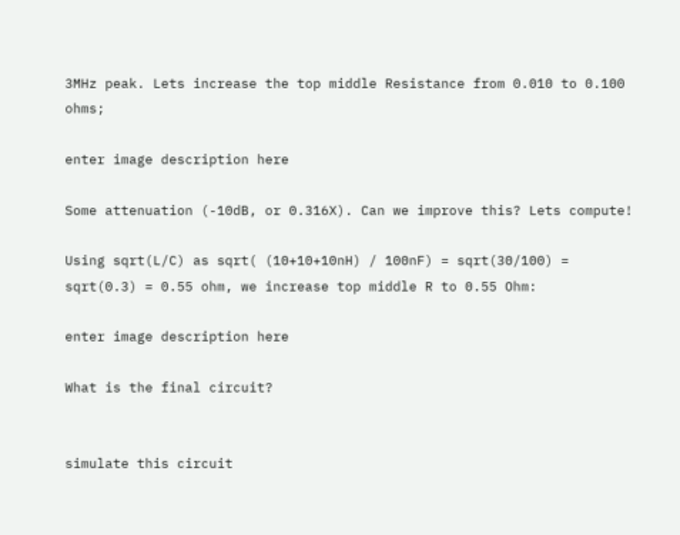3MHz peak. Lets increase the top middle Resistance from 0.010 to 0.100 ohms;

enter image description here

Some attenuation (-10dB, or 0.316X). Can we improve this? Lets compute!

Using sqrt(L/C) as sqrt( (10+10+10nH) / 100nF) = sqrt(30/100) = sqrt(0.3) = 0.55 ohm, we increase top middle R to 0.55 Ohm:

enter image description here

What is the final circuit?


simulate this circuit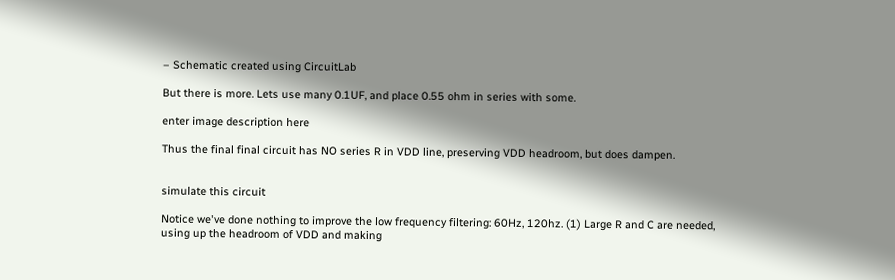– Schematic created using CircuitLab

But there is more. Lets use many 0.1UF, and place 0.55 ohm in series with some.

enter image description here

Thus the final final circuit has NO series R in VDD line, preserving VDD headroom, but does dampen.


simulate this circuit

Notice we've done nothing to improve the low frequency filtering: 60Hz, 120hz. (1) Large R and C are needed, using up the headroom of VDD and making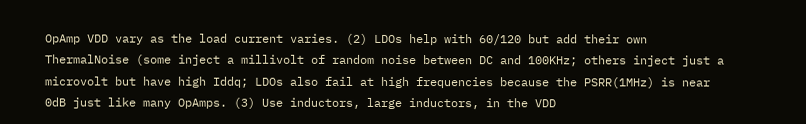OpAmp VDD vary as the load current varies. (2) LDOs help with 60/120 but add their own ThermalNoise (some inject a millivolt of random noise between DC and 100KHz; others inject just a microvolt but have high Iddq; LDOs also fail at high frequencies because the PSRR(1MHz) is near 0dB just like many OpAmps. (3) Use inductors, large inductors, in the VDD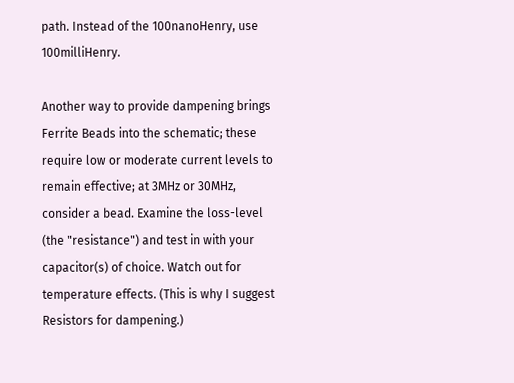path. Instead of the 100nanoHenry, use 100milliHenry.

Another way to provide dampening brings Ferrite Beads into the schematic; these require low or moderate current levels to remain effective; at 3MHz or 30MHz, consider a bead. Examine the loss-level (the "resistance") and test in with your capacitor(s) of choice. Watch out for temperature effects. (This is why I suggest Resistors for dampening.)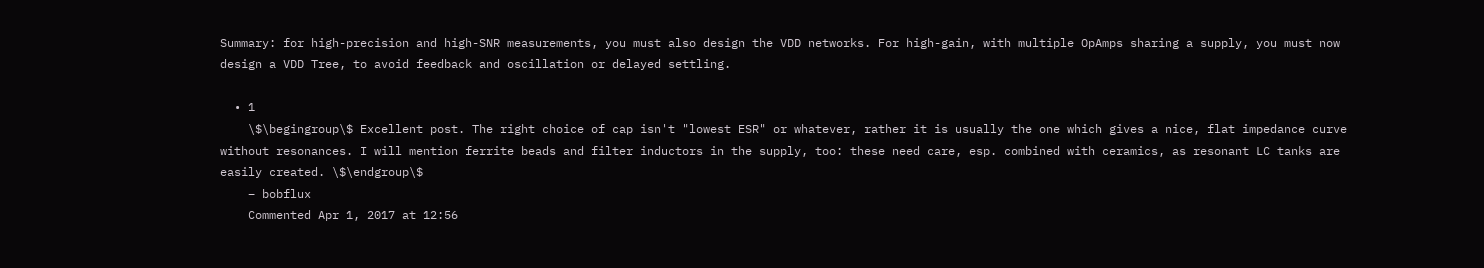Summary: for high-precision and high-SNR measurements, you must also design the VDD networks. For high-gain, with multiple OpAmps sharing a supply, you must now design a VDD Tree, to avoid feedback and oscillation or delayed settling.

  • 1
    \$\begingroup\$ Excellent post. The right choice of cap isn't "lowest ESR" or whatever, rather it is usually the one which gives a nice, flat impedance curve without resonances. I will mention ferrite beads and filter inductors in the supply, too: these need care, esp. combined with ceramics, as resonant LC tanks are easily created. \$\endgroup\$
    – bobflux
    Commented Apr 1, 2017 at 12:56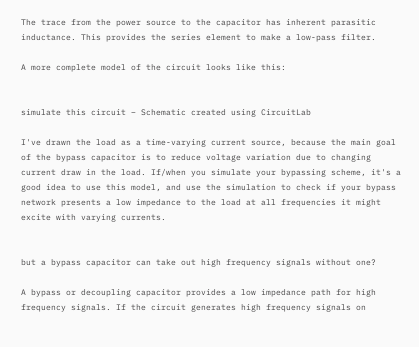The trace from the power source to the capacitor has inherent parasitic inductance. This provides the series element to make a low-pass filter.

A more complete model of the circuit looks like this:


simulate this circuit – Schematic created using CircuitLab

I've drawn the load as a time-varying current source, because the main goal of the bypass capacitor is to reduce voltage variation due to changing current draw in the load. If/when you simulate your bypassing scheme, it's a good idea to use this model, and use the simulation to check if your bypass network presents a low impedance to the load at all frequencies it might excite with varying currents.


but a bypass capacitor can take out high frequency signals without one?

A bypass or decoupling capacitor provides a low impedance path for high frequency signals. If the circuit generates high frequency signals on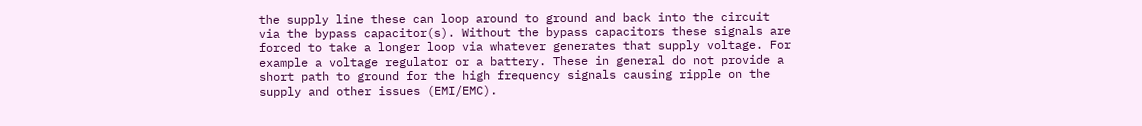the supply line these can loop around to ground and back into the circuit via the bypass capacitor(s). Without the bypass capacitors these signals are forced to take a longer loop via whatever generates that supply voltage. For example a voltage regulator or a battery. These in general do not provide a short path to ground for the high frequency signals causing ripple on the supply and other issues (EMI/EMC).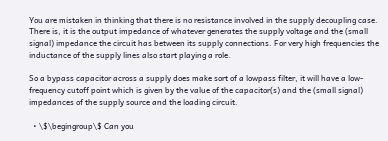You are mistaken in thinking that there is no resistance involved in the supply decoupling case. There is, it is the output impedance of whatever generates the supply voltage and the (small signal) impedance the circuit has between its supply connections. For very high frequencies the inductance of the supply lines also start playing a role.

So a bypass capacitor across a supply does make sort of a lowpass filter, it will have a low-frequency cutoff point which is given by the value of the capacitor(s) and the (small signal) impedances of the supply source and the loading circuit.

  • \$\begingroup\$ Can you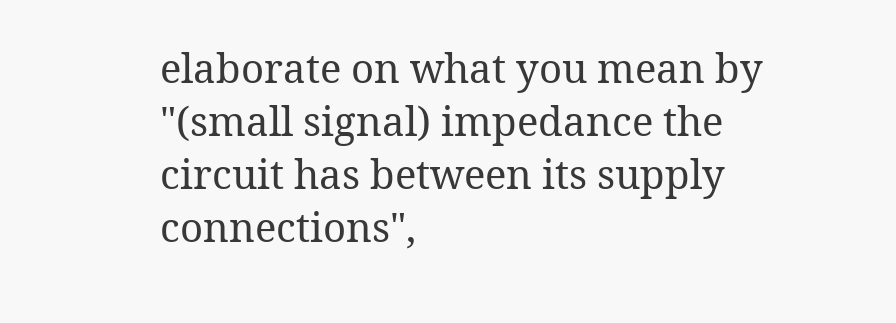elaborate on what you mean by "(small signal) impedance the circuit has between its supply connections",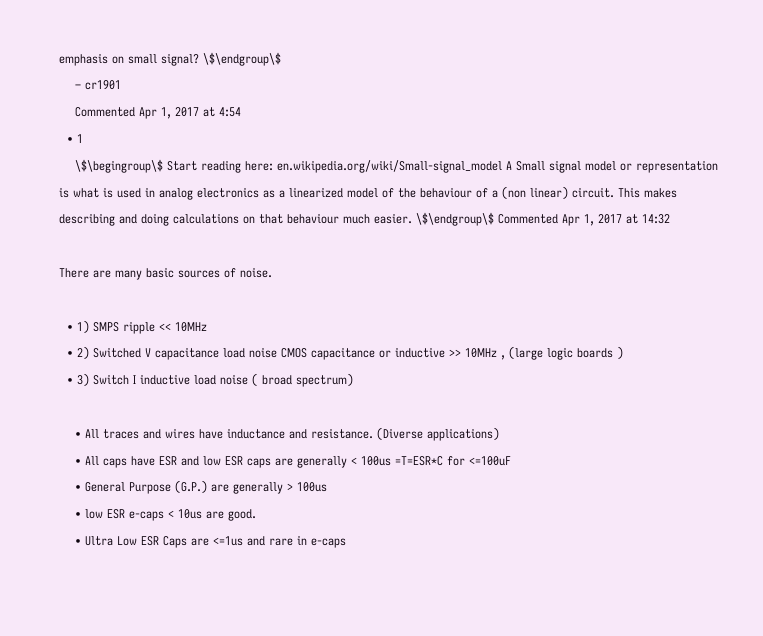emphasis on small signal? \$\endgroup\$
    – cr1901
    Commented Apr 1, 2017 at 4:54
  • 1
    \$\begingroup\$ Start reading here: en.wikipedia.org/wiki/Small-signal_model A Small signal model or representation is what is used in analog electronics as a linearized model of the behaviour of a (non linear) circuit. This makes describing and doing calculations on that behaviour much easier. \$\endgroup\$ Commented Apr 1, 2017 at 14:32

There are many basic sources of noise.

  • 1) SMPS ripple << 10MHz
  • 2) Switched V capacitance load noise CMOS capacitance or inductive >> 10MHz , (large logic boards )
  • 3) Switch I inductive load noise ( broad spectrum)

    • All traces and wires have inductance and resistance. (Diverse applications)
    • All caps have ESR and low ESR caps are generally < 100us =T=ESR*C for <=100uF
    • General Purpose (G.P.) are generally > 100us
    • low ESR e-caps < 10us are good.
    • Ultra Low ESR Caps are <=1us and rare in e-caps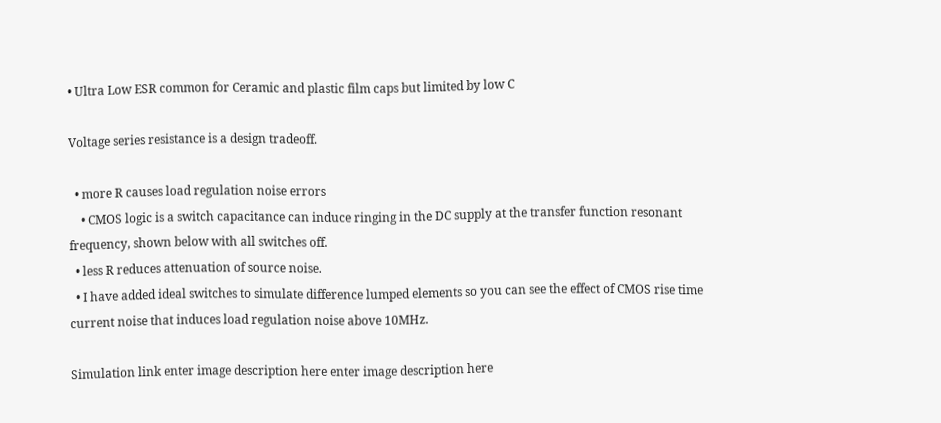• Ultra Low ESR common for Ceramic and plastic film caps but limited by low C

Voltage series resistance is a design tradeoff.

  • more R causes load regulation noise errors
    • CMOS logic is a switch capacitance can induce ringing in the DC supply at the transfer function resonant frequency, shown below with all switches off.
  • less R reduces attenuation of source noise.
  • I have added ideal switches to simulate difference lumped elements so you can see the effect of CMOS rise time current noise that induces load regulation noise above 10MHz.

Simulation link enter image description here enter image description here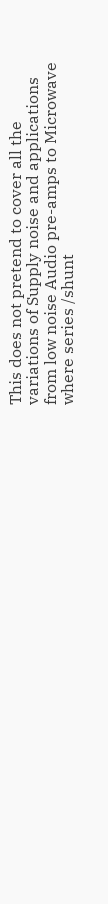This does not pretend to cover all the variations of Supply noise and applications from low noise Audio pre-amps to Microwave where series /shunt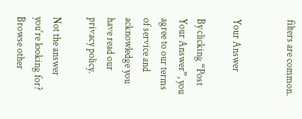filters are common.


Your Answer

By clicking “Post Your Answer”, you agree to our terms of service and acknowledge you have read our privacy policy.

Not the answer you're looking for? Browse other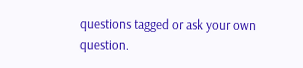questions tagged or ask your own question.